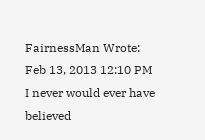FairnessMan Wrote:
Feb 13, 2013 12:10 PM
I never would ever have believed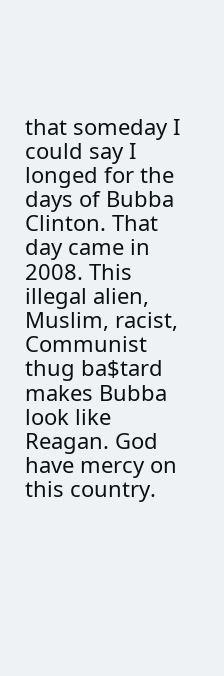that someday I could say I longed for the days of Bubba Clinton. That day came in 2008. This illegal alien, Muslim, racist, Communist thug ba$tard makes Bubba look like Reagan. God have mercy on this country.